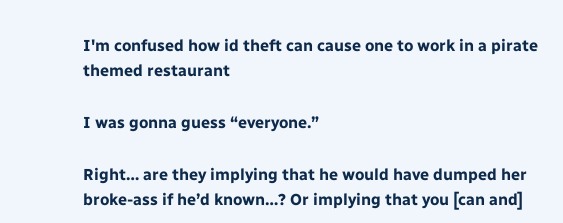I'm confused how id theft can cause one to work in a pirate themed restaurant

I was gonna guess “everyone.”

Right… are they implying that he would have dumped her broke-ass if he’d known…? Or implying that you [can and]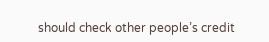should check other people’s credit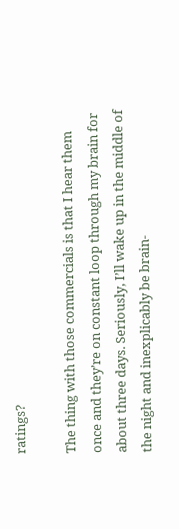ratings?

The thing with those commercials is that I hear them once and they’re on constant loop through my brain for about three days. Seriously, I’ll wake up in the middle of the night and inexplicably be brain-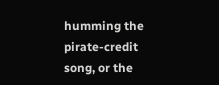humming the pirate-credit song, or the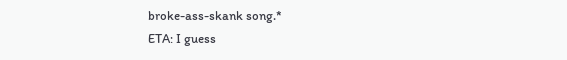broke-ass-skank song.*
ETA: I guess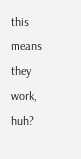this means they work, huh?